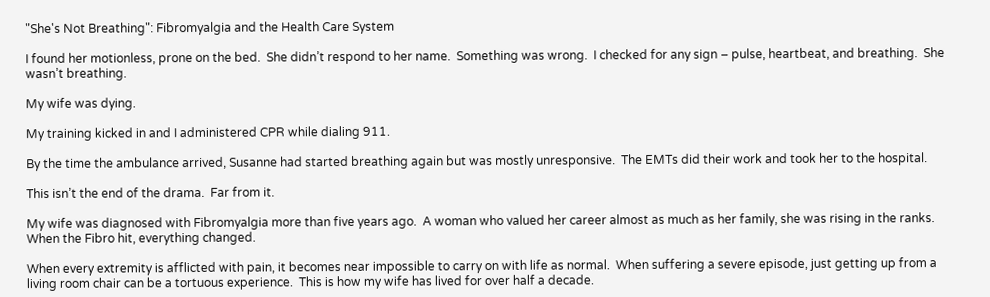"She's Not Breathing": Fibromyalgia and the Health Care System

I found her motionless, prone on the bed.  She didn’t respond to her name.  Something was wrong.  I checked for any sign – pulse, heartbeat, and breathing.  She wasn’t breathing.

My wife was dying.

My training kicked in and I administered CPR while dialing 911.

By the time the ambulance arrived, Susanne had started breathing again but was mostly unresponsive.  The EMTs did their work and took her to the hospital.

This isn’t the end of the drama.  Far from it.

My wife was diagnosed with Fibromyalgia more than five years ago.  A woman who valued her career almost as much as her family, she was rising in the ranks.  When the Fibro hit, everything changed.

When every extremity is afflicted with pain, it becomes near impossible to carry on with life as normal.  When suffering a severe episode, just getting up from a living room chair can be a tortuous experience.  This is how my wife has lived for over half a decade.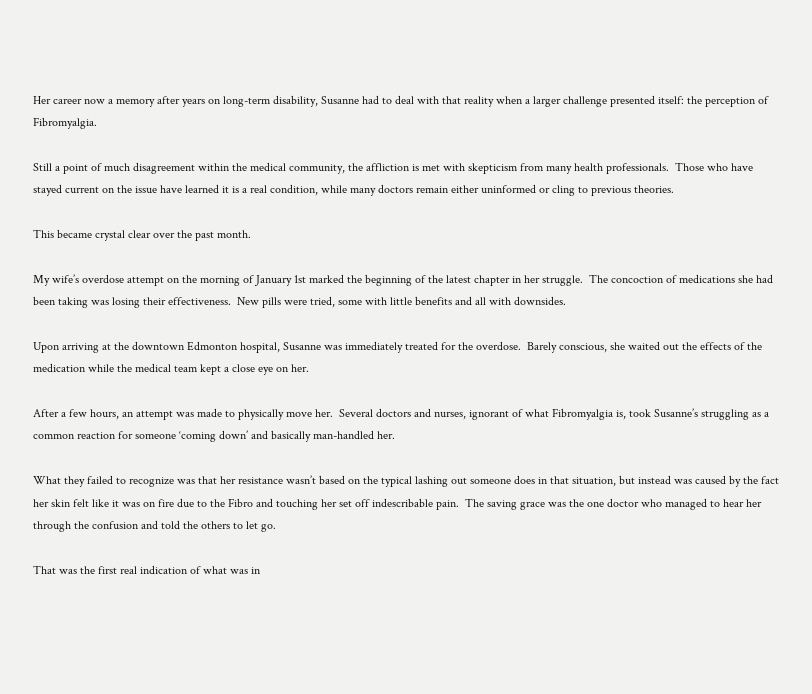Her career now a memory after years on long-term disability, Susanne had to deal with that reality when a larger challenge presented itself: the perception of Fibromyalgia.

Still a point of much disagreement within the medical community, the affliction is met with skepticism from many health professionals.  Those who have stayed current on the issue have learned it is a real condition, while many doctors remain either uninformed or cling to previous theories.

This became crystal clear over the past month.

My wife’s overdose attempt on the morning of January 1st marked the beginning of the latest chapter in her struggle.  The concoction of medications she had been taking was losing their effectiveness.  New pills were tried, some with little benefits and all with downsides.

Upon arriving at the downtown Edmonton hospital, Susanne was immediately treated for the overdose.  Barely conscious, she waited out the effects of the medication while the medical team kept a close eye on her.

After a few hours, an attempt was made to physically move her.  Several doctors and nurses, ignorant of what Fibromyalgia is, took Susanne’s struggling as a common reaction for someone ‘coming down’ and basically man-handled her.

What they failed to recognize was that her resistance wasn’t based on the typical lashing out someone does in that situation, but instead was caused by the fact her skin felt like it was on fire due to the Fibro and touching her set off indescribable pain.  The saving grace was the one doctor who managed to hear her through the confusion and told the others to let go.

That was the first real indication of what was in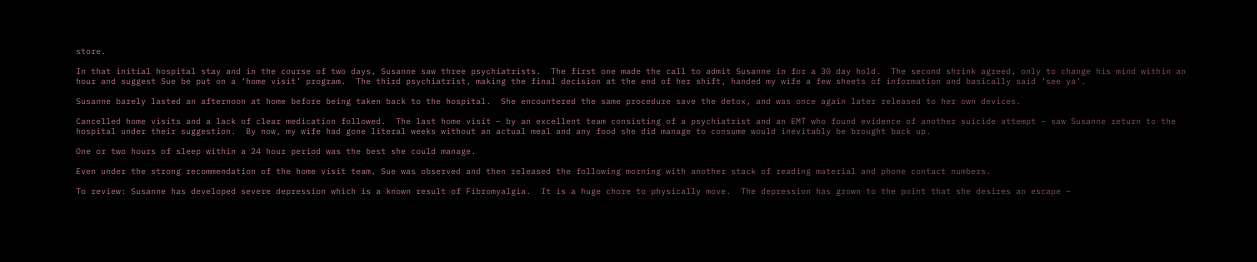store.

In that initial hospital stay and in the course of two days, Susanne saw three psychiatrists.  The first one made the call to admit Susanne in for a 30 day hold.  The second shrink agreed, only to change his mind within an hour and suggest Sue be put on a ‘home visit’ program.  The third psychiatrist, making the final decision at the end of her shift, handed my wife a few sheets of information and basically said ‘see ya’.

Susanne barely lasted an afternoon at home before being taken back to the hospital.  She encountered the same procedure save the detox, and was once again later released to her own devices.

Cancelled home visits and a lack of clear medication followed.  The last home visit – by an excellent team consisting of a psychiatrist and an EMT who found evidence of another suicide attempt – saw Susanne return to the hospital under their suggestion.  By now, my wife had gone literal weeks without an actual meal and any food she did manage to consume would inevitably be brought back up.

One or two hours of sleep within a 24 hour period was the best she could manage.

Even under the strong recommendation of the home visit team, Sue was observed and then released the following morning with another stack of reading material and phone contact numbers.

To review: Susanne has developed severe depression which is a known result of Fibromyalgia.  It is a huge chore to physically move.  The depression has grown to the point that she desires an escape –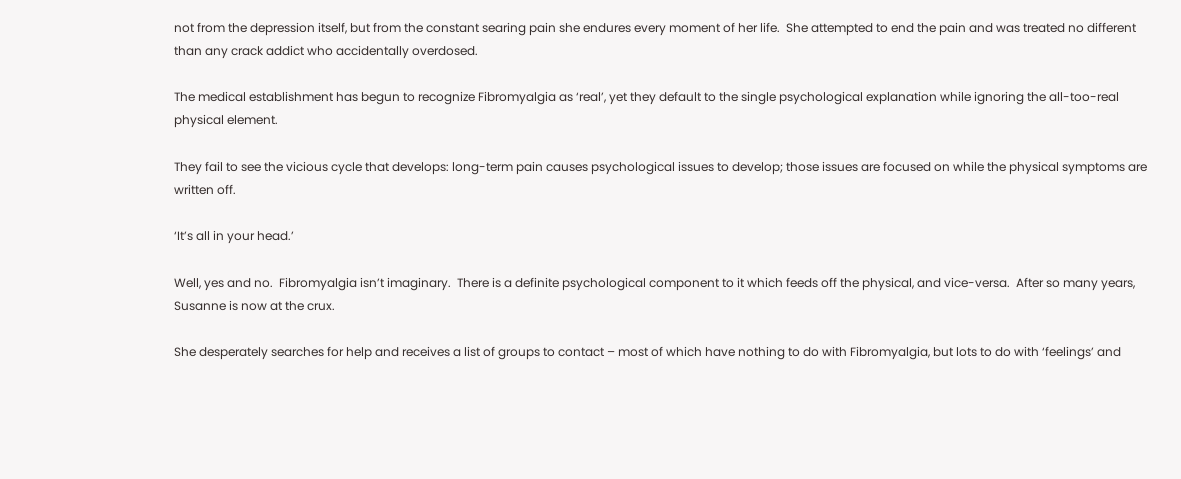not from the depression itself, but from the constant searing pain she endures every moment of her life.  She attempted to end the pain and was treated no different than any crack addict who accidentally overdosed.

The medical establishment has begun to recognize Fibromyalgia as ‘real’, yet they default to the single psychological explanation while ignoring the all-too-real physical element.

They fail to see the vicious cycle that develops: long-term pain causes psychological issues to develop; those issues are focused on while the physical symptoms are written off.

‘It’s all in your head.’

Well, yes and no.  Fibromyalgia isn’t imaginary.  There is a definite psychological component to it which feeds off the physical, and vice-versa.  After so many years, Susanne is now at the crux.

She desperately searches for help and receives a list of groups to contact – most of which have nothing to do with Fibromyalgia, but lots to do with ‘feelings’ and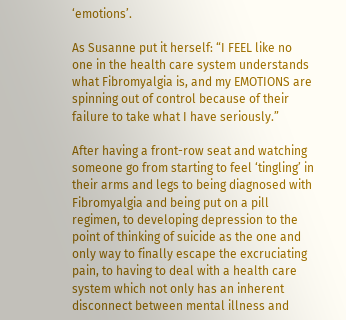‘emotions’.

As Susanne put it herself: “I FEEL like no one in the health care system understands what Fibromyalgia is, and my EMOTIONS are spinning out of control because of their failure to take what I have seriously.”

After having a front-row seat and watching someone go from starting to feel ‘tingling’ in their arms and legs to being diagnosed with Fibromyalgia and being put on a pill regimen, to developing depression to the point of thinking of suicide as the one and only way to finally escape the excruciating pain, to having to deal with a health care system which not only has an inherent disconnect between mental illness and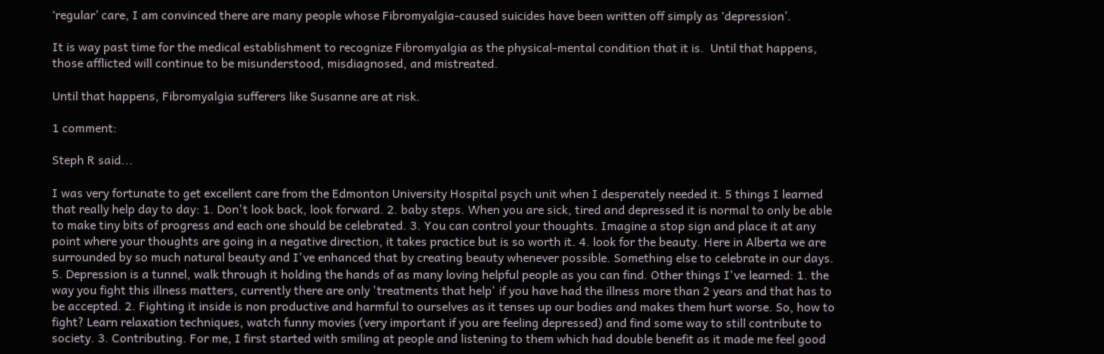‘regular’ care, I am convinced there are many people whose Fibromyalgia-caused suicides have been written off simply as ‘depression’.

It is way past time for the medical establishment to recognize Fibromyalgia as the physical-mental condition that it is.  Until that happens, those afflicted will continue to be misunderstood, misdiagnosed, and mistreated.

Until that happens, Fibromyalgia sufferers like Susanne are at risk.

1 comment:

Steph R said...

I was very fortunate to get excellent care from the Edmonton University Hospital psych unit when I desperately needed it. 5 things I learned that really help day to day: 1. Don't look back, look forward. 2. baby steps. When you are sick, tired and depressed it is normal to only be able to make tiny bits of progress and each one should be celebrated. 3. You can control your thoughts. Imagine a stop sign and place it at any point where your thoughts are going in a negative direction, it takes practice but is so worth it. 4. look for the beauty. Here in Alberta we are surrounded by so much natural beauty and I've enhanced that by creating beauty whenever possible. Something else to celebrate in our days. 5. Depression is a tunnel, walk through it holding the hands of as many loving helpful people as you can find. Other things I've learned: 1. the way you fight this illness matters, currently there are only 'treatments that help' if you have had the illness more than 2 years and that has to be accepted. 2. Fighting it inside is non productive and harmful to ourselves as it tenses up our bodies and makes them hurt worse. So, how to fight? Learn relaxation techniques, watch funny movies (very important if you are feeling depressed) and find some way to still contribute to society. 3. Contributing. For me, I first started with smiling at people and listening to them which had double benefit as it made me feel good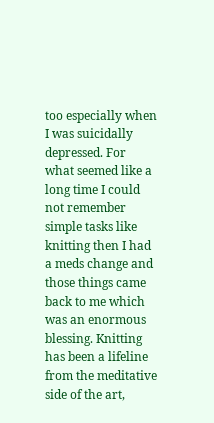too especially when I was suicidally depressed. For what seemed like a long time I could not remember simple tasks like knitting then I had a meds change and those things came back to me which was an enormous blessing. Knitting has been a lifeline from the meditative side of the art,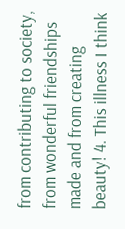from contributing to society, from wonderful friendships made and from creating beauty! 4. This illness I think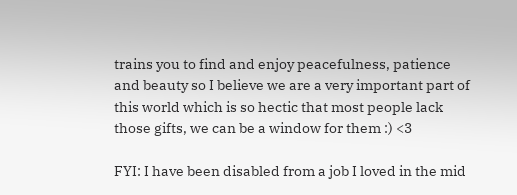trains you to find and enjoy peacefulness, patience and beauty so I believe we are a very important part of this world which is so hectic that most people lack those gifts, we can be a window for them :) <3

FYI: I have been disabled from a job I loved in the mid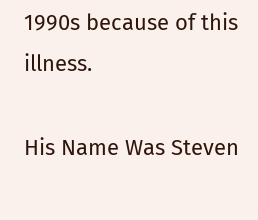1990s because of this illness.

His Name Was Steven